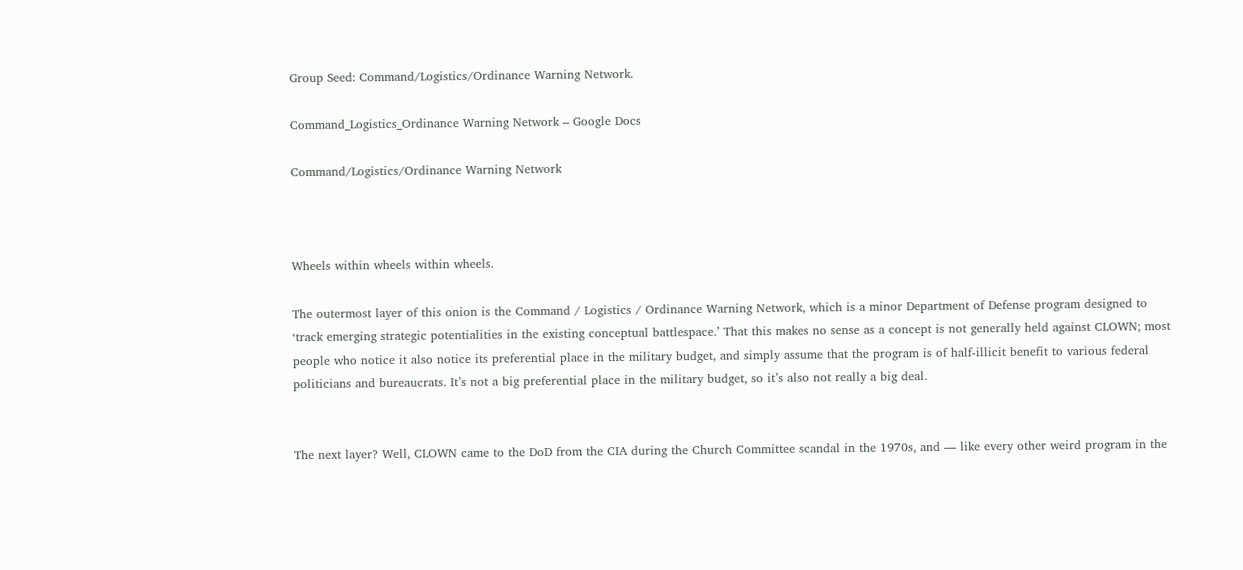Group Seed: Command/Logistics/Ordinance Warning Network.

Command_Logistics_Ordinance Warning Network – Google Docs

Command/Logistics/Ordinance Warning Network



Wheels within wheels within wheels.

The outermost layer of this onion is the Command / Logistics / Ordinance Warning Network, which is a minor Department of Defense program designed to ‘track emerging strategic potentialities in the existing conceptual battlespace.’ That this makes no sense as a concept is not generally held against CLOWN; most people who notice it also notice its preferential place in the military budget, and simply assume that the program is of half-illicit benefit to various federal politicians and bureaucrats. It’s not a big preferential place in the military budget, so it’s also not really a big deal.


The next layer? Well, CLOWN came to the DoD from the CIA during the Church Committee scandal in the 1970s, and — like every other weird program in the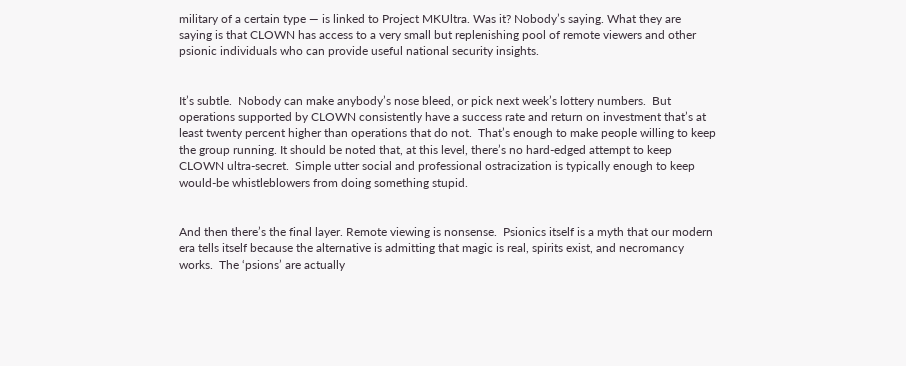military of a certain type — is linked to Project MKUltra. Was it? Nobody’s saying. What they are saying is that CLOWN has access to a very small but replenishing pool of remote viewers and other psionic individuals who can provide useful national security insights.


It’s subtle.  Nobody can make anybody’s nose bleed, or pick next week’s lottery numbers.  But operations supported by CLOWN consistently have a success rate and return on investment that’s at least twenty percent higher than operations that do not.  That’s enough to make people willing to keep the group running. It should be noted that, at this level, there’s no hard-edged attempt to keep CLOWN ultra-secret.  Simple utter social and professional ostracization is typically enough to keep would-be whistleblowers from doing something stupid.


And then there’s the final layer. Remote viewing is nonsense.  Psionics itself is a myth that our modern era tells itself because the alternative is admitting that magic is real, spirits exist, and necromancy works.  The ‘psions’ are actually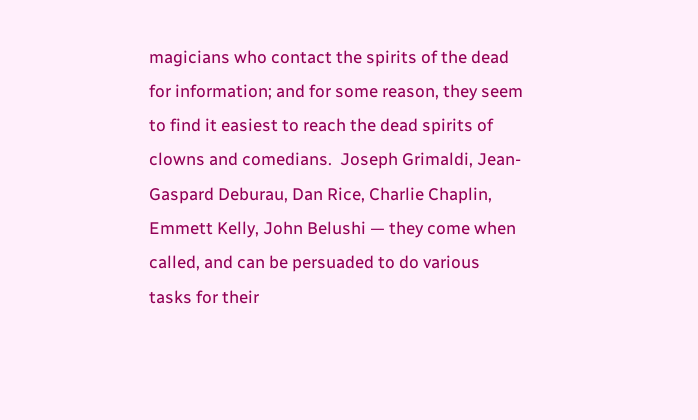magicians who contact the spirits of the dead for information; and for some reason, they seem to find it easiest to reach the dead spirits of clowns and comedians.  Joseph Grimaldi, Jean-Gaspard Deburau, Dan Rice, Charlie Chaplin, Emmett Kelly, John Belushi — they come when called, and can be persuaded to do various tasks for their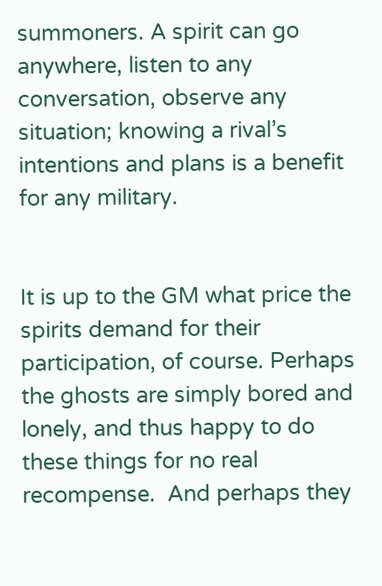summoners. A spirit can go anywhere, listen to any conversation, observe any situation; knowing a rival’s intentions and plans is a benefit for any military.


It is up to the GM what price the spirits demand for their participation, of course. Perhaps the ghosts are simply bored and lonely, and thus happy to do these things for no real recompense.  And perhaps they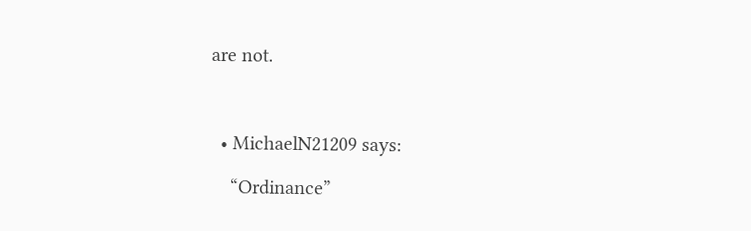are not.



  • MichaelN21209 says:

    “Ordinance”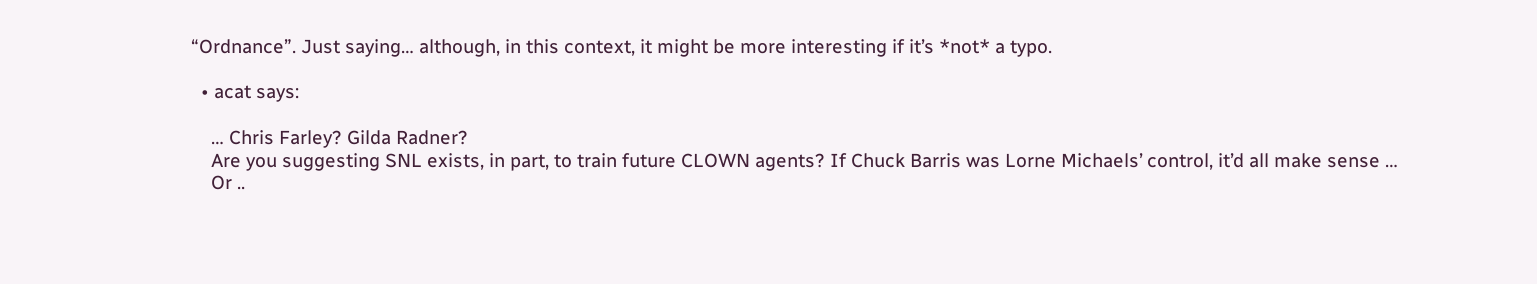“Ordnance”. Just saying… although, in this context, it might be more interesting if it’s *not* a typo.

  • acat says:

    … Chris Farley? Gilda Radner?
    Are you suggesting SNL exists, in part, to train future CLOWN agents? If Chuck Barris was Lorne Michaels’ control, it’d all make sense …
    Or ..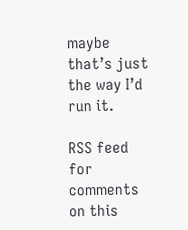maybe that’s just the way I’d run it.

RSS feed for comments on this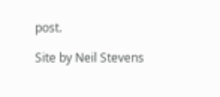post.

Site by Neil Stevens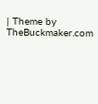| Theme by TheBuckmaker.com